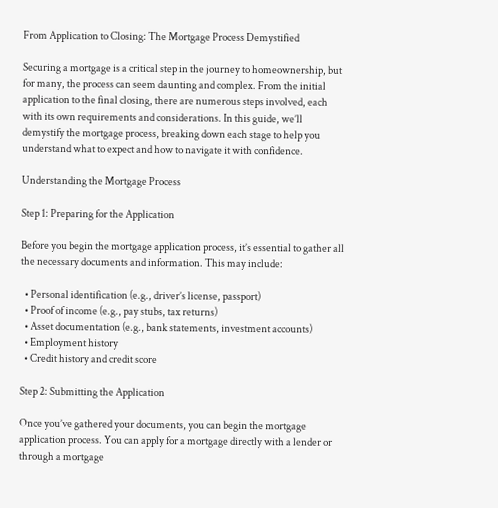From Application to Closing: The Mortgage Process Demystified

Securing a mortgage is a critical step in the journey to homeownership, but for many, the process can seem daunting and complex. From the initial application to the final closing, there are numerous steps involved, each with its own requirements and considerations. In this guide, we’ll demystify the mortgage process, breaking down each stage to help you understand what to expect and how to navigate it with confidence.

Understanding the Mortgage Process

Step 1: Preparing for the Application

Before you begin the mortgage application process, it’s essential to gather all the necessary documents and information. This may include:

  • Personal identification (e.g., driver’s license, passport)
  • Proof of income (e.g., pay stubs, tax returns)
  • Asset documentation (e.g., bank statements, investment accounts)
  • Employment history
  • Credit history and credit score

Step 2: Submitting the Application

Once you’ve gathered your documents, you can begin the mortgage application process. You can apply for a mortgage directly with a lender or through a mortgage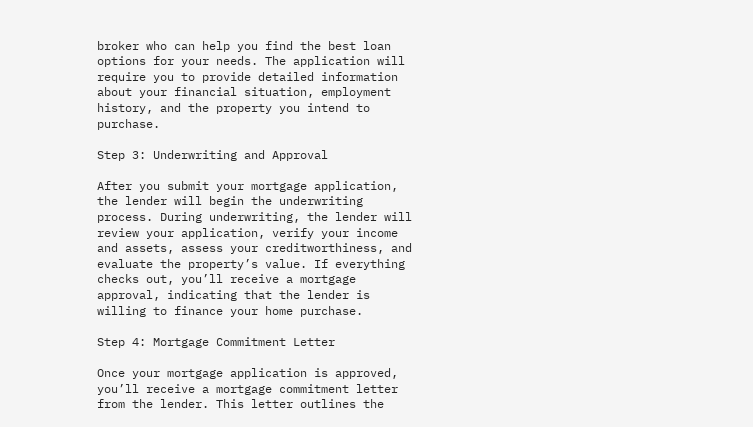broker who can help you find the best loan options for your needs. The application will require you to provide detailed information about your financial situation, employment history, and the property you intend to purchase.

Step 3: Underwriting and Approval

After you submit your mortgage application, the lender will begin the underwriting process. During underwriting, the lender will review your application, verify your income and assets, assess your creditworthiness, and evaluate the property’s value. If everything checks out, you’ll receive a mortgage approval, indicating that the lender is willing to finance your home purchase.

Step 4: Mortgage Commitment Letter

Once your mortgage application is approved, you’ll receive a mortgage commitment letter from the lender. This letter outlines the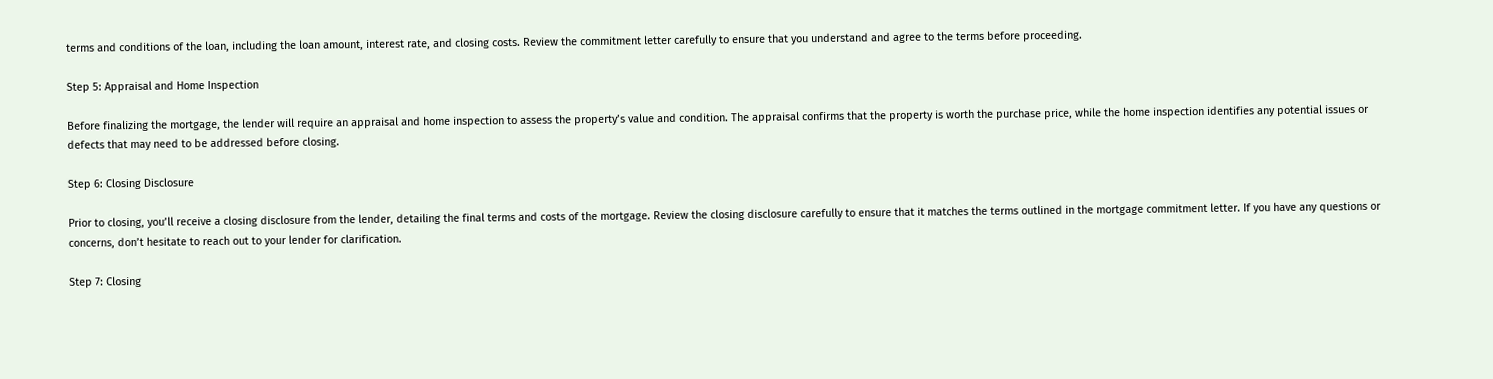terms and conditions of the loan, including the loan amount, interest rate, and closing costs. Review the commitment letter carefully to ensure that you understand and agree to the terms before proceeding.

Step 5: Appraisal and Home Inspection

Before finalizing the mortgage, the lender will require an appraisal and home inspection to assess the property’s value and condition. The appraisal confirms that the property is worth the purchase price, while the home inspection identifies any potential issues or defects that may need to be addressed before closing.

Step 6: Closing Disclosure

Prior to closing, you’ll receive a closing disclosure from the lender, detailing the final terms and costs of the mortgage. Review the closing disclosure carefully to ensure that it matches the terms outlined in the mortgage commitment letter. If you have any questions or concerns, don’t hesitate to reach out to your lender for clarification.

Step 7: Closing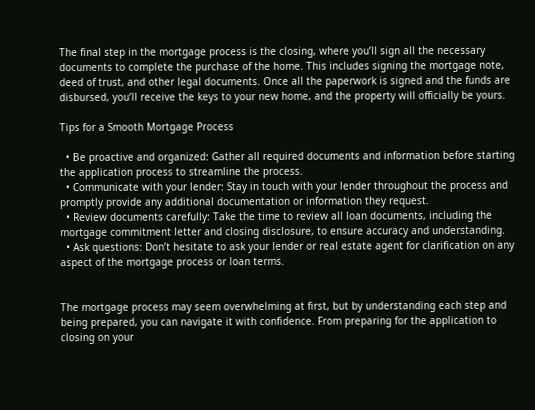The final step in the mortgage process is the closing, where you’ll sign all the necessary documents to complete the purchase of the home. This includes signing the mortgage note, deed of trust, and other legal documents. Once all the paperwork is signed and the funds are disbursed, you’ll receive the keys to your new home, and the property will officially be yours.

Tips for a Smooth Mortgage Process

  • Be proactive and organized: Gather all required documents and information before starting the application process to streamline the process.
  • Communicate with your lender: Stay in touch with your lender throughout the process and promptly provide any additional documentation or information they request.
  • Review documents carefully: Take the time to review all loan documents, including the mortgage commitment letter and closing disclosure, to ensure accuracy and understanding.
  • Ask questions: Don’t hesitate to ask your lender or real estate agent for clarification on any aspect of the mortgage process or loan terms.


The mortgage process may seem overwhelming at first, but by understanding each step and being prepared, you can navigate it with confidence. From preparing for the application to closing on your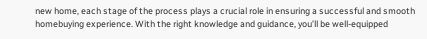new home, each stage of the process plays a crucial role in ensuring a successful and smooth homebuying experience. With the right knowledge and guidance, you’ll be well-equipped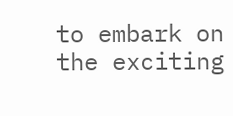to embark on the exciting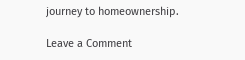journey to homeownership.

Leave a Comment